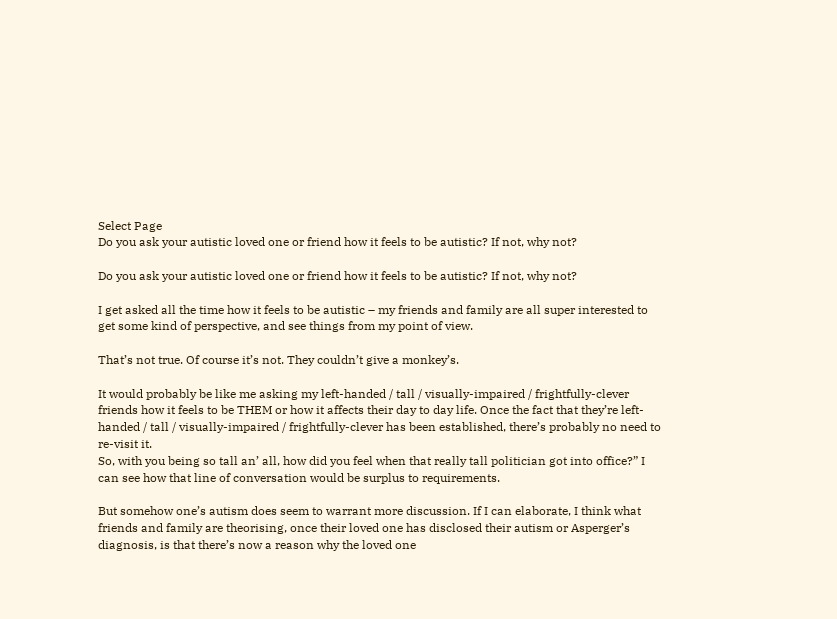Select Page
Do you ask your autistic loved one or friend how it feels to be autistic? If not, why not?

Do you ask your autistic loved one or friend how it feels to be autistic? If not, why not?

I get asked all the time how it feels to be autistic – my friends and family are all super interested to get some kind of perspective, and see things from my point of view.

That’s not true. Of course it’s not. They couldn’t give a monkey’s.

It would probably be like me asking my left-handed / tall / visually-impaired / frightfully-clever friends how it feels to be THEM or how it affects their day to day life. Once the fact that they’re left-handed / tall / visually-impaired / frightfully-clever has been established, there’s probably no need to re-visit it.
So, with you being so tall an’ all, how did you feel when that really tall politician got into office?” I can see how that line of conversation would be surplus to requirements.

But somehow one’s autism does seem to warrant more discussion. If I can elaborate, I think what friends and family are theorising, once their loved one has disclosed their autism or Asperger’s diagnosis, is that there’s now a reason why the loved one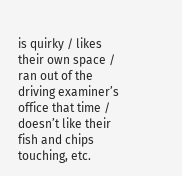is quirky / likes their own space / ran out of the driving examiner’s office that time / doesn’t like their fish and chips touching, etc.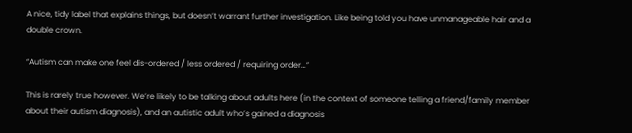A nice, tidy label that explains things, but doesn’t warrant further investigation. Like being told you have unmanageable hair and a double crown.

“Autism can make one feel dis-ordered / less ordered / requiring order…”

This is rarely true however. We’re likely to be talking about adults here (in the context of someone telling a friend/family member about their autism diagnosis), and an autistic adult who’s gained a diagnosis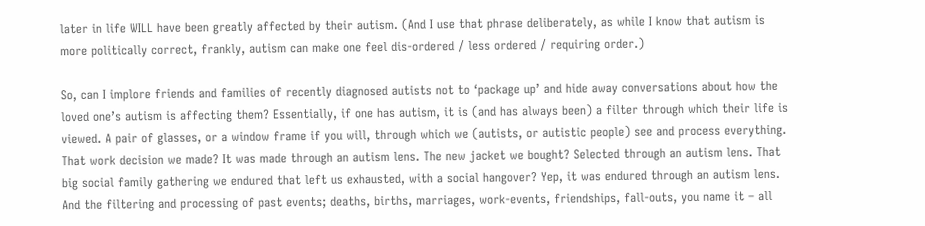later in life WILL have been greatly affected by their autism. (And I use that phrase deliberately, as while I know that autism is more politically correct, frankly, autism can make one feel dis-ordered / less ordered / requiring order.)

So, can I implore friends and families of recently diagnosed autists not to ‘package up’ and hide away conversations about how the loved one’s autism is affecting them? Essentially, if one has autism, it is (and has always been) a filter through which their life is viewed. A pair of glasses, or a window frame if you will, through which we (autists, or autistic people) see and process everything. That work decision we made? It was made through an autism lens. The new jacket we bought? Selected through an autism lens. That big social family gathering we endured that left us exhausted, with a social hangover? Yep, it was endured through an autism lens. And the filtering and processing of past events; deaths, births, marriages, work-events, friendships, fall-outs, you name it – all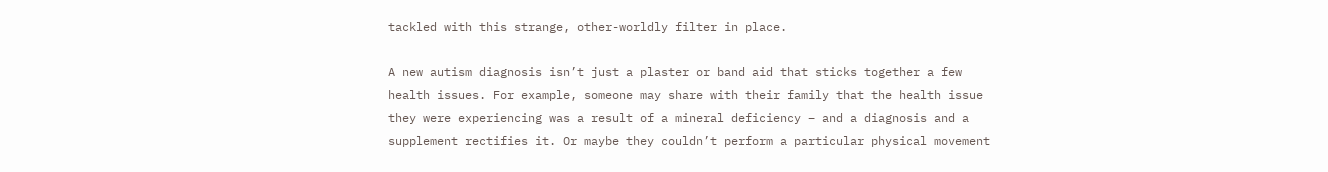tackled with this strange, other-worldly filter in place.

A new autism diagnosis isn’t just a plaster or band aid that sticks together a few health issues. For example, someone may share with their family that the health issue they were experiencing was a result of a mineral deficiency – and a diagnosis and a supplement rectifies it. Or maybe they couldn’t perform a particular physical movement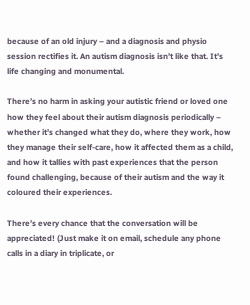because of an old injury – and a diagnosis and physio session rectifies it. An autism diagnosis isn’t like that. It’s life changing and monumental.

There’s no harm in asking your autistic friend or loved one how they feel about their autism diagnosis periodically – whether it’s changed what they do, where they work, how they manage their self-care, how it affected them as a child, and how it tallies with past experiences that the person found challenging, because of their autism and the way it coloured their experiences.

There’s every chance that the conversation will be appreciated! (Just make it on email, schedule any phone calls in a diary in triplicate, or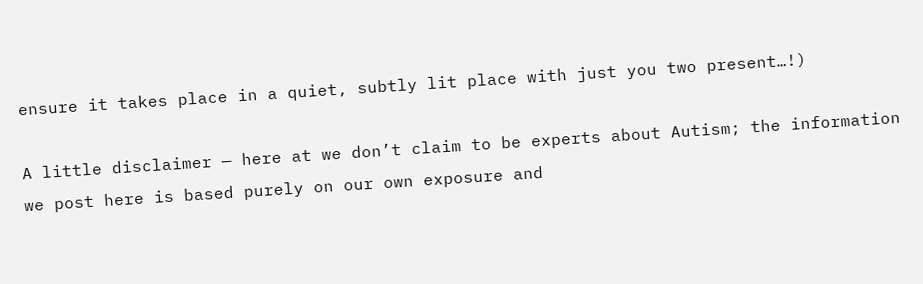ensure it takes place in a quiet, subtly lit place with just you two present…!)

A little disclaimer — here at we don’t claim to be experts about Autism; the information we post here is based purely on our own exposure and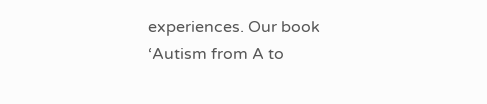experiences. Our book ‘Autism from A to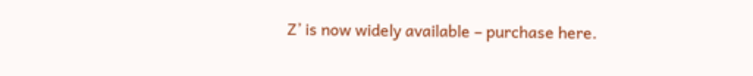Z’ is now widely available – purchase here.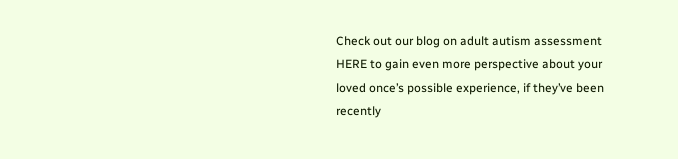Check out our blog on adult autism assessment HERE to gain even more perspective about your loved once’s possible experience, if they’ve been recently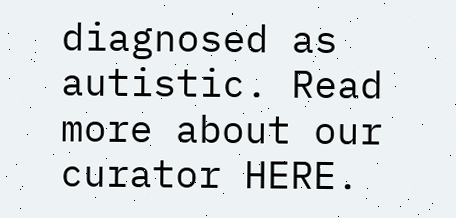diagnosed as autistic. Read more about our curator HERE.